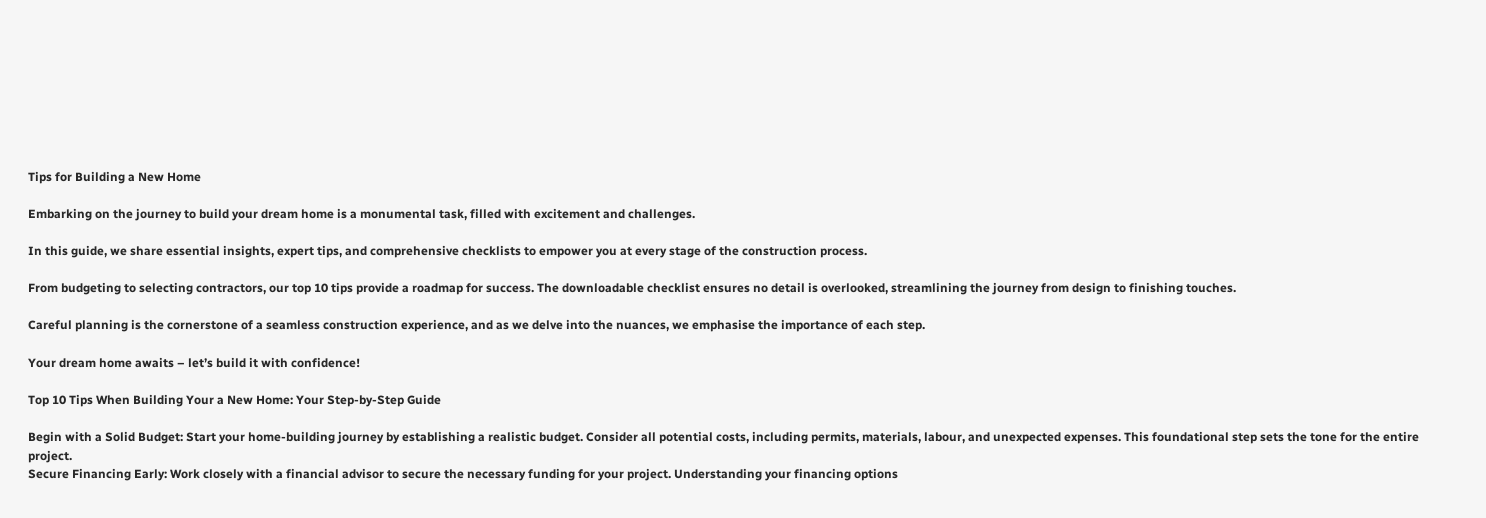Tips for Building a New Home

Embarking on the journey to build your dream home is a monumental task, filled with excitement and challenges.

In this guide, we share essential insights, expert tips, and comprehensive checklists to empower you at every stage of the construction process.

From budgeting to selecting contractors, our top 10 tips provide a roadmap for success. The downloadable checklist ensures no detail is overlooked, streamlining the journey from design to finishing touches.

Careful planning is the cornerstone of a seamless construction experience, and as we delve into the nuances, we emphasise the importance of each step.

Your dream home awaits – let’s build it with confidence!

Top 10 Tips When Building Your a New Home: Your Step-by-Step Guide

Begin with a Solid Budget: Start your home-building journey by establishing a realistic budget. Consider all potential costs, including permits, materials, labour, and unexpected expenses. This foundational step sets the tone for the entire project.
Secure Financing Early: Work closely with a financial advisor to secure the necessary funding for your project. Understanding your financing options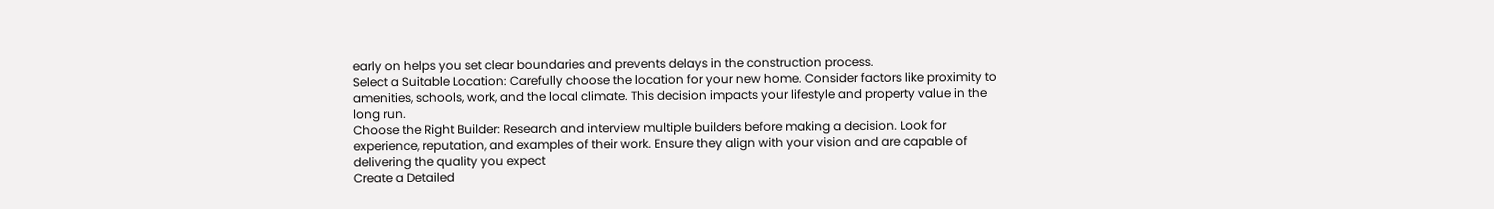early on helps you set clear boundaries and prevents delays in the construction process.
Select a Suitable Location: Carefully choose the location for your new home. Consider factors like proximity to amenities, schools, work, and the local climate. This decision impacts your lifestyle and property value in the long run.
Choose the Right Builder: Research and interview multiple builders before making a decision. Look for experience, reputation, and examples of their work. Ensure they align with your vision and are capable of delivering the quality you expect
Create a Detailed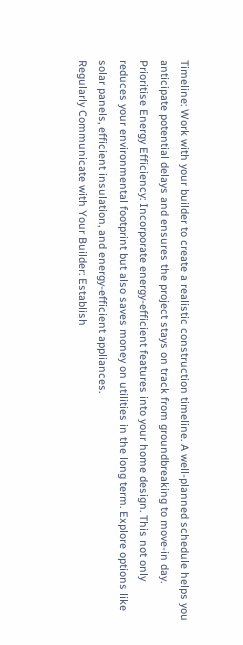Timeline: Work with your builder to create a realistic construction timeline. A well-planned schedule helps you anticipate potential delays and ensures the project stays on track from groundbreaking to move-in day.
Prioritise Energy Efficiency: Incorporate energy-efficient features into your home design. This not only reduces your environmental footprint but also saves money on utilities in the long term. Explore options like solar panels, efficient insulation, and energy-efficient appliances.
Regularly Communicate with Your Builder: Establish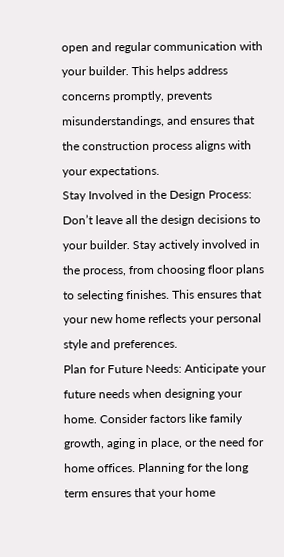open and regular communication with your builder. This helps address concerns promptly, prevents misunderstandings, and ensures that the construction process aligns with your expectations.
Stay Involved in the Design Process: Don’t leave all the design decisions to your builder. Stay actively involved in the process, from choosing floor plans to selecting finishes. This ensures that your new home reflects your personal style and preferences.
Plan for Future Needs: Anticipate your future needs when designing your home. Consider factors like family growth, aging in place, or the need for home offices. Planning for the long term ensures that your home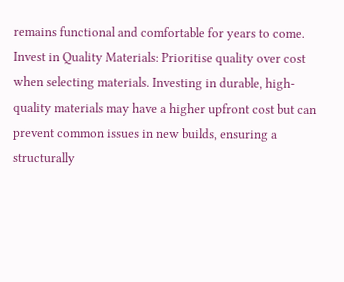remains functional and comfortable for years to come.
Invest in Quality Materials: Prioritise quality over cost when selecting materials. Investing in durable, high-quality materials may have a higher upfront cost but can prevent common issues in new builds, ensuring a structurally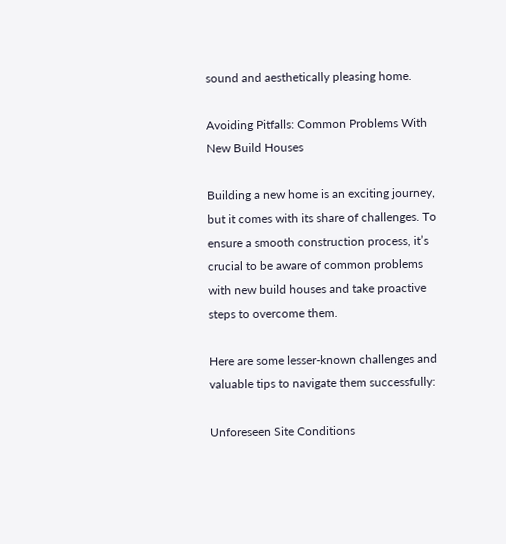sound and aesthetically pleasing home.

Avoiding Pitfalls: Common Problems With New Build Houses

Building a new home is an exciting journey, but it comes with its share of challenges. To ensure a smooth construction process, it’s crucial to be aware of common problems with new build houses and take proactive steps to overcome them.

Here are some lesser-known challenges and valuable tips to navigate them successfully:

Unforeseen Site Conditions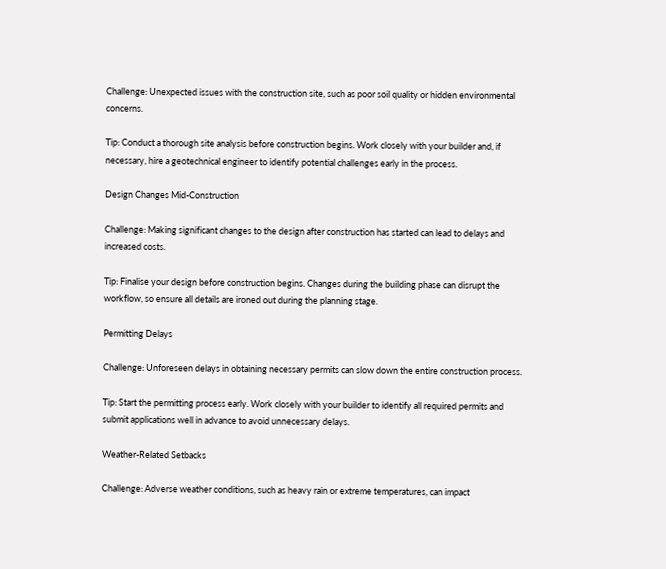Challenge: Unexpected issues with the construction site, such as poor soil quality or hidden environmental concerns.

Tip: Conduct a thorough site analysis before construction begins. Work closely with your builder and, if necessary, hire a geotechnical engineer to identify potential challenges early in the process.

Design Changes Mid-Construction

Challenge: Making significant changes to the design after construction has started can lead to delays and increased costs.

Tip: Finalise your design before construction begins. Changes during the building phase can disrupt the workflow, so ensure all details are ironed out during the planning stage.

Permitting Delays

Challenge: Unforeseen delays in obtaining necessary permits can slow down the entire construction process.

Tip: Start the permitting process early. Work closely with your builder to identify all required permits and submit applications well in advance to avoid unnecessary delays.

Weather-Related Setbacks

Challenge: Adverse weather conditions, such as heavy rain or extreme temperatures, can impact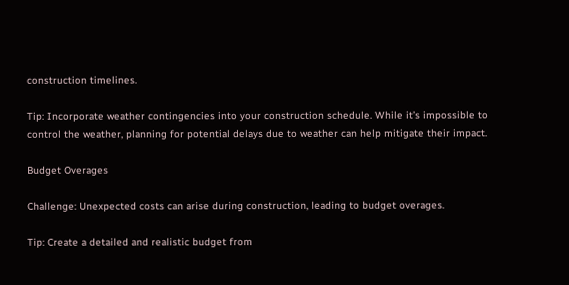construction timelines.

Tip: Incorporate weather contingencies into your construction schedule. While it’s impossible to control the weather, planning for potential delays due to weather can help mitigate their impact.

Budget Overages

Challenge: Unexpected costs can arise during construction, leading to budget overages.

Tip: Create a detailed and realistic budget from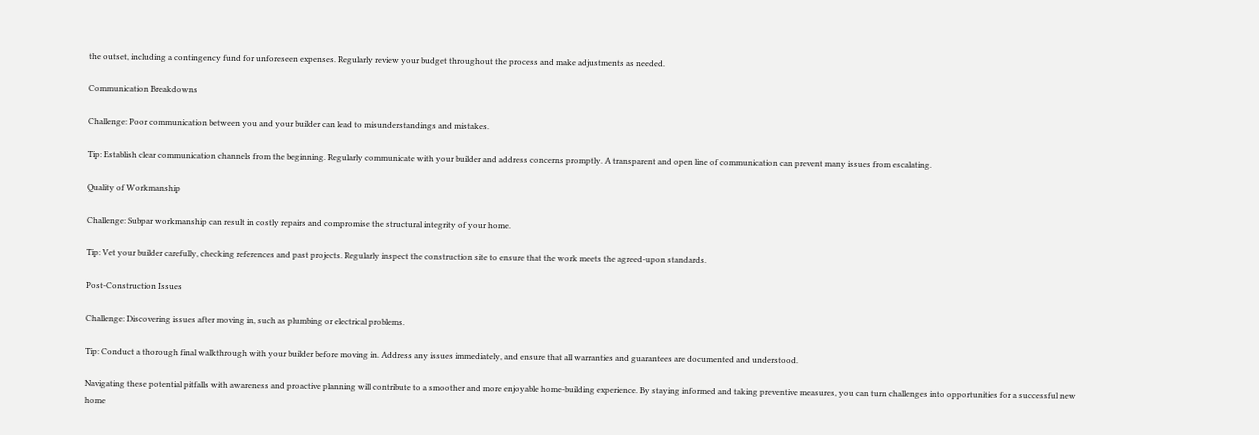the outset, including a contingency fund for unforeseen expenses. Regularly review your budget throughout the process and make adjustments as needed.

Communication Breakdowns

Challenge: Poor communication between you and your builder can lead to misunderstandings and mistakes.

Tip: Establish clear communication channels from the beginning. Regularly communicate with your builder and address concerns promptly. A transparent and open line of communication can prevent many issues from escalating.

Quality of Workmanship

Challenge: Subpar workmanship can result in costly repairs and compromise the structural integrity of your home.

Tip: Vet your builder carefully, checking references and past projects. Regularly inspect the construction site to ensure that the work meets the agreed-upon standards.

Post-Construction Issues

Challenge: Discovering issues after moving in, such as plumbing or electrical problems.

Tip: Conduct a thorough final walkthrough with your builder before moving in. Address any issues immediately, and ensure that all warranties and guarantees are documented and understood.

Navigating these potential pitfalls with awareness and proactive planning will contribute to a smoother and more enjoyable home-building experience. By staying informed and taking preventive measures, you can turn challenges into opportunities for a successful new home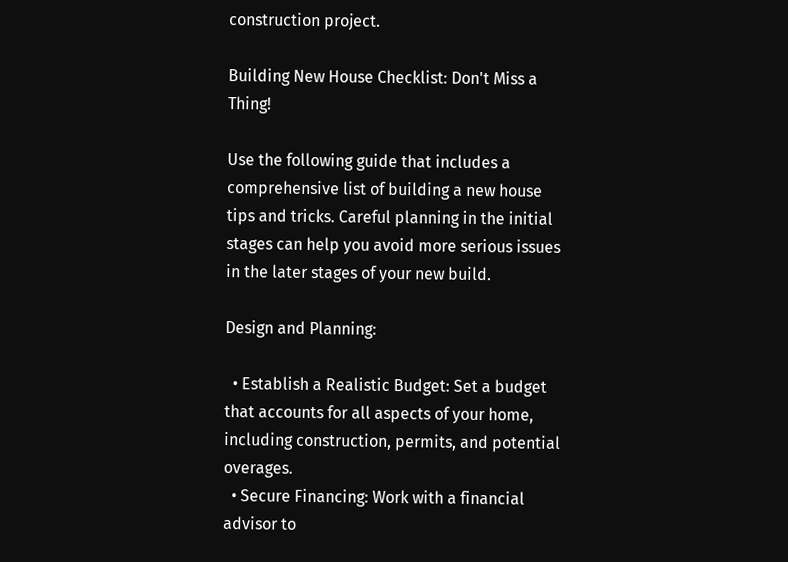construction project.

Building New House Checklist: Don't Miss a Thing!

Use the following guide that includes a comprehensive list of building a new house tips and tricks. Careful planning in the initial stages can help you avoid more serious issues in the later stages of your new build.

Design and Planning:

  • Establish a Realistic Budget: Set a budget that accounts for all aspects of your home, including construction, permits, and potential overages.
  • Secure Financing: Work with a financial advisor to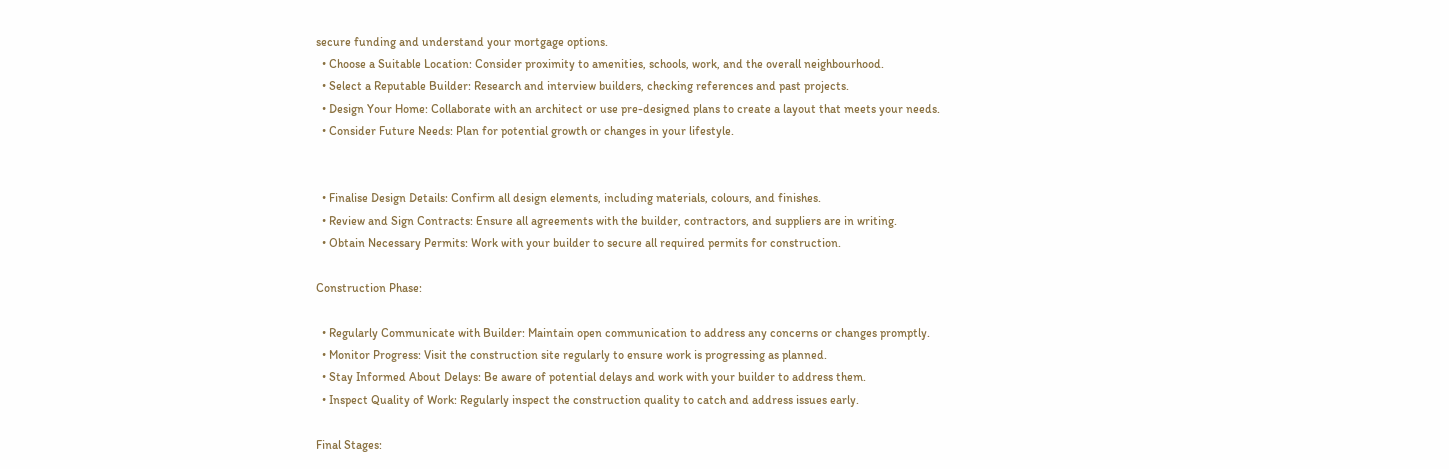secure funding and understand your mortgage options.
  • Choose a Suitable Location: Consider proximity to amenities, schools, work, and the overall neighbourhood.
  • Select a Reputable Builder: Research and interview builders, checking references and past projects.
  • Design Your Home: Collaborate with an architect or use pre-designed plans to create a layout that meets your needs.
  • Consider Future Needs: Plan for potential growth or changes in your lifestyle.


  • Finalise Design Details: Confirm all design elements, including materials, colours, and finishes.
  • Review and Sign Contracts: Ensure all agreements with the builder, contractors, and suppliers are in writing.
  • Obtain Necessary Permits: Work with your builder to secure all required permits for construction.

Construction Phase:

  • Regularly Communicate with Builder: Maintain open communication to address any concerns or changes promptly.
  • Monitor Progress: Visit the construction site regularly to ensure work is progressing as planned.
  • Stay Informed About Delays: Be aware of potential delays and work with your builder to address them.
  • Inspect Quality of Work: Regularly inspect the construction quality to catch and address issues early.

Final Stages: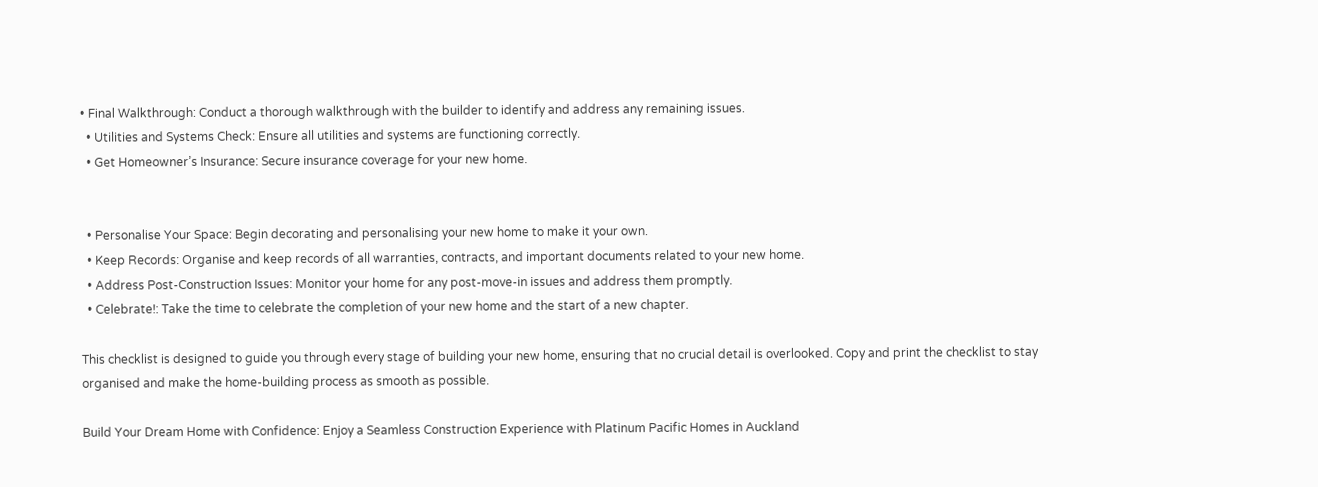• Final Walkthrough: Conduct a thorough walkthrough with the builder to identify and address any remaining issues.
  • Utilities and Systems Check: Ensure all utilities and systems are functioning correctly.
  • Get Homeowner’s Insurance: Secure insurance coverage for your new home.


  • Personalise Your Space: Begin decorating and personalising your new home to make it your own.
  • Keep Records: Organise and keep records of all warranties, contracts, and important documents related to your new home.
  • Address Post-Construction Issues: Monitor your home for any post-move-in issues and address them promptly.
  • Celebrate!: Take the time to celebrate the completion of your new home and the start of a new chapter.

This checklist is designed to guide you through every stage of building your new home, ensuring that no crucial detail is overlooked. Copy and print the checklist to stay organised and make the home-building process as smooth as possible.

Build Your Dream Home with Confidence: Enjoy a Seamless Construction Experience with Platinum Pacific Homes in Auckland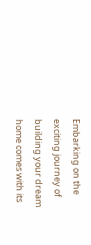Embarking on the exciting journey of building your dream home comes with its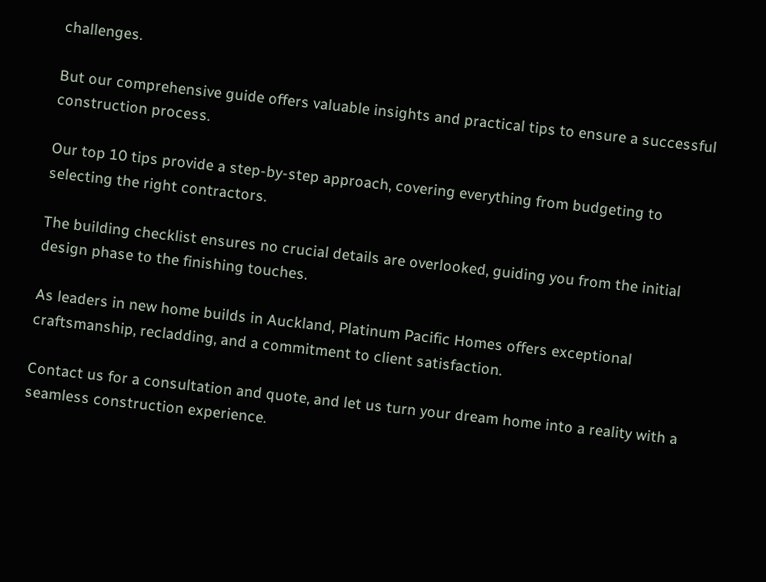challenges.

But our comprehensive guide offers valuable insights and practical tips to ensure a successful construction process.

Our top 10 tips provide a step-by-step approach, covering everything from budgeting to selecting the right contractors.

The building checklist ensures no crucial details are overlooked, guiding you from the initial design phase to the finishing touches.

As leaders in new home builds in Auckland, Platinum Pacific Homes offers exceptional craftsmanship, recladding, and a commitment to client satisfaction.

Contact us for a consultation and quote, and let us turn your dream home into a reality with a seamless construction experience.